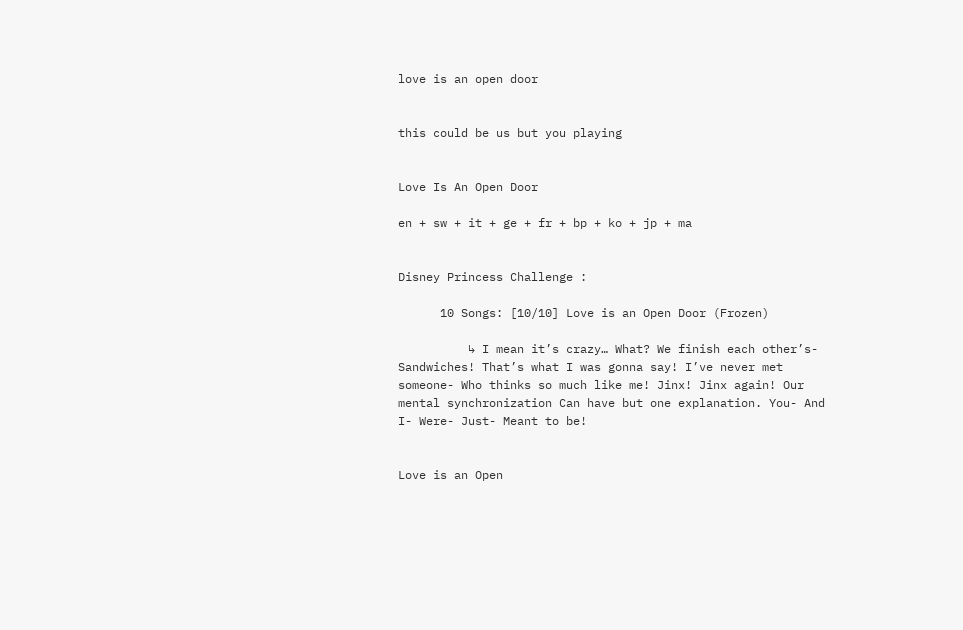love is an open door


this could be us but you playing


Love Is An Open Door

en + sw + it + ge + fr + bp + ko + jp + ma


Disney Princess Challenge :

      10 Songs: [10/10] Love is an Open Door (Frozen)

          ↳ I mean it’s crazy… What? We finish each other’s- Sandwiches! That’s what I was gonna say! I’ve never met someone- Who thinks so much like me! Jinx! Jinx again! Our mental synchronization Can have but one explanation. You- And I- Were- Just- Meant to be!


Love is an Open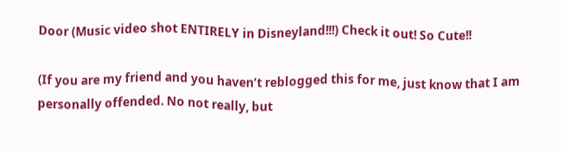Door (Music video shot ENTIRELY in Disneyland!!!) Check it out! So Cute!!

(If you are my friend and you haven’t reblogged this for me, just know that I am personally offended. No not really, but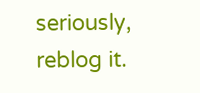seriously, reblog it.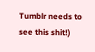Tumblr needs to see this shit!)